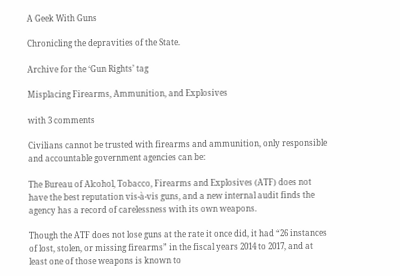A Geek With Guns

Chronicling the depravities of the State.

Archive for the ‘Gun Rights’ tag

Misplacing Firearms, Ammunition, and Explosives

with 3 comments

Civilians cannot be trusted with firearms and ammunition, only responsible and accountable government agencies can be:

The Bureau of Alcohol, Tobacco, Firearms and Explosives (ATF) does not have the best reputation vis-à-vis guns, and a new internal audit finds the agency has a record of carelessness with its own weapons.

Though the ATF does not lose guns at the rate it once did, it had “26 instances of lost, stolen, or missing firearms” in the fiscal years 2014 to 2017, and at least one of those weapons is known to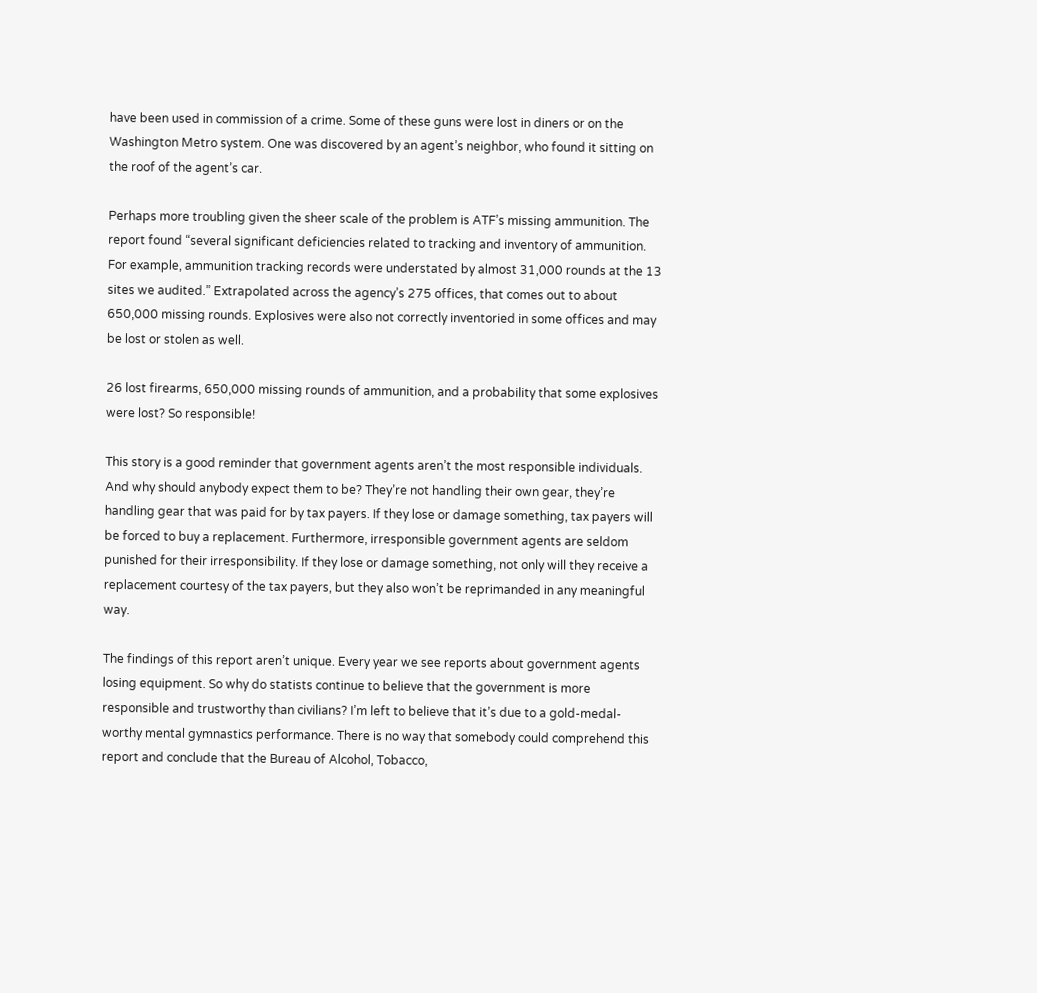have been used in commission of a crime. Some of these guns were lost in diners or on the Washington Metro system. One was discovered by an agent’s neighbor, who found it sitting on the roof of the agent’s car.

Perhaps more troubling given the sheer scale of the problem is ATF’s missing ammunition. The report found “several significant deficiencies related to tracking and inventory of ammunition. For example, ammunition tracking records were understated by almost 31,000 rounds at the 13 sites we audited.” Extrapolated across the agency’s 275 offices, that comes out to about 650,000 missing rounds. Explosives were also not correctly inventoried in some offices and may be lost or stolen as well.

26 lost firearms, 650,000 missing rounds of ammunition, and a probability that some explosives were lost? So responsible!

This story is a good reminder that government agents aren’t the most responsible individuals. And why should anybody expect them to be? They’re not handling their own gear, they’re handling gear that was paid for by tax payers. If they lose or damage something, tax payers will be forced to buy a replacement. Furthermore, irresponsible government agents are seldom punished for their irresponsibility. If they lose or damage something, not only will they receive a replacement courtesy of the tax payers, but they also won’t be reprimanded in any meaningful way.

The findings of this report aren’t unique. Every year we see reports about government agents losing equipment. So why do statists continue to believe that the government is more responsible and trustworthy than civilians? I’m left to believe that it’s due to a gold-medal-worthy mental gymnastics performance. There is no way that somebody could comprehend this report and conclude that the Bureau of Alcohol, Tobacco,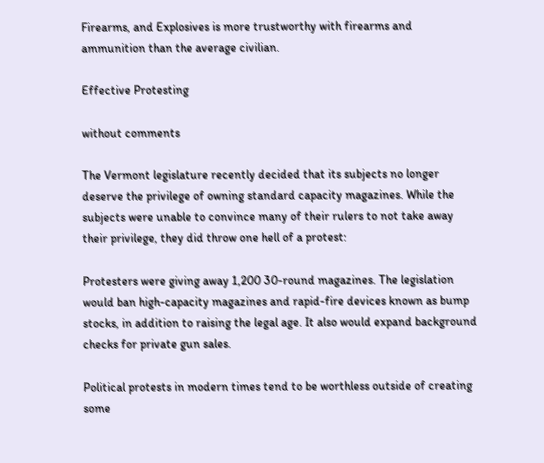Firearms, and Explosives is more trustworthy with firearms and ammunition than the average civilian.

Effective Protesting

without comments

The Vermont legislature recently decided that its subjects no longer deserve the privilege of owning standard capacity magazines. While the subjects were unable to convince many of their rulers to not take away their privilege, they did throw one hell of a protest:

Protesters were giving away 1,200 30-round magazines. The legislation would ban high-capacity magazines and rapid-fire devices known as bump stocks, in addition to raising the legal age. It also would expand background checks for private gun sales.

Political protests in modern times tend to be worthless outside of creating some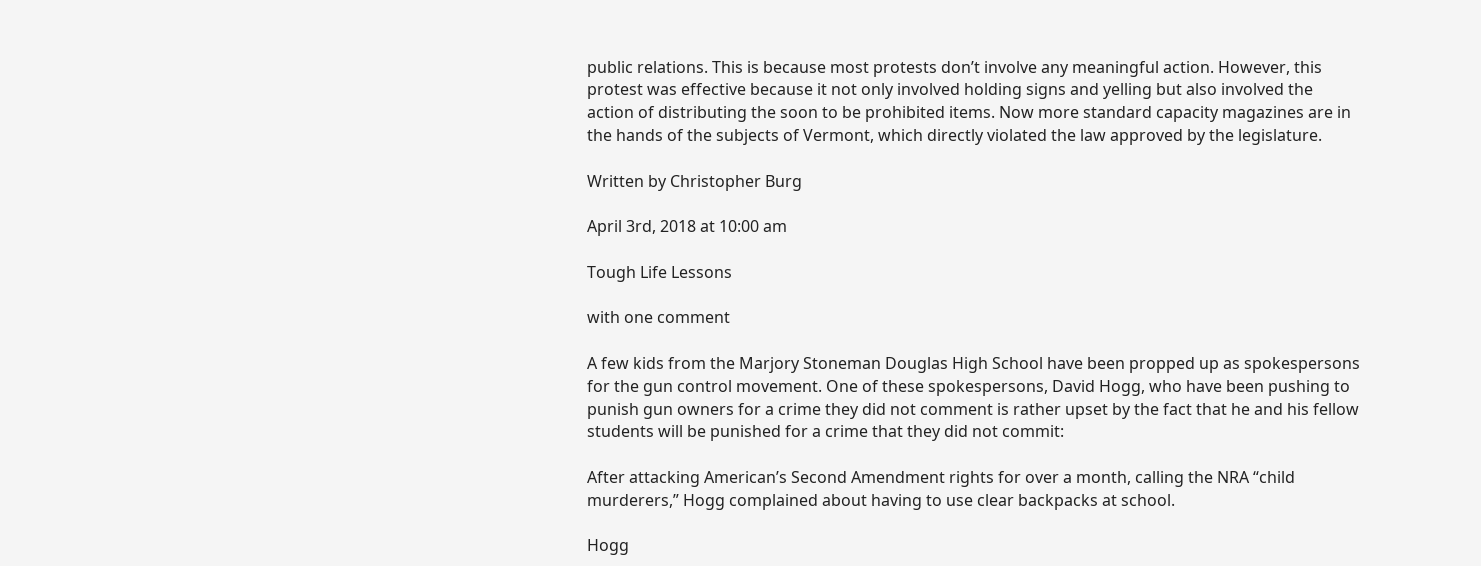public relations. This is because most protests don’t involve any meaningful action. However, this protest was effective because it not only involved holding signs and yelling but also involved the action of distributing the soon to be prohibited items. Now more standard capacity magazines are in the hands of the subjects of Vermont, which directly violated the law approved by the legislature.

Written by Christopher Burg

April 3rd, 2018 at 10:00 am

Tough Life Lessons

with one comment

A few kids from the Marjory Stoneman Douglas High School have been propped up as spokespersons for the gun control movement. One of these spokespersons, David Hogg, who have been pushing to punish gun owners for a crime they did not comment is rather upset by the fact that he and his fellow students will be punished for a crime that they did not commit:

After attacking American’s Second Amendment rights for over a month, calling the NRA “child murderers,” Hogg complained about having to use clear backpacks at school.

Hogg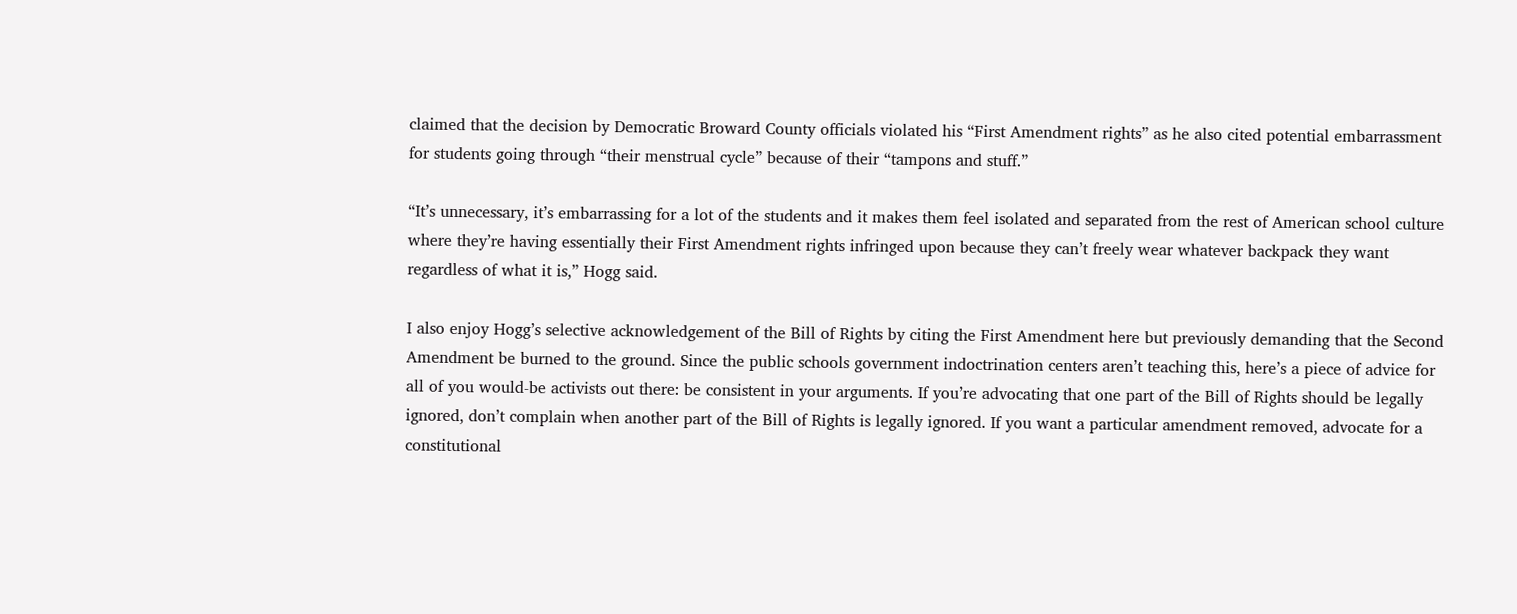claimed that the decision by Democratic Broward County officials violated his “First Amendment rights” as he also cited potential embarrassment for students going through “their menstrual cycle” because of their “tampons and stuff.”

“It’s unnecessary, it’s embarrassing for a lot of the students and it makes them feel isolated and separated from the rest of American school culture where they’re having essentially their First Amendment rights infringed upon because they can’t freely wear whatever backpack they want regardless of what it is,” Hogg said.

I also enjoy Hogg’s selective acknowledgement of the Bill of Rights by citing the First Amendment here but previously demanding that the Second Amendment be burned to the ground. Since the public schools government indoctrination centers aren’t teaching this, here’s a piece of advice for all of you would-be activists out there: be consistent in your arguments. If you’re advocating that one part of the Bill of Rights should be legally ignored, don’t complain when another part of the Bill of Rights is legally ignored. If you want a particular amendment removed, advocate for a constitutional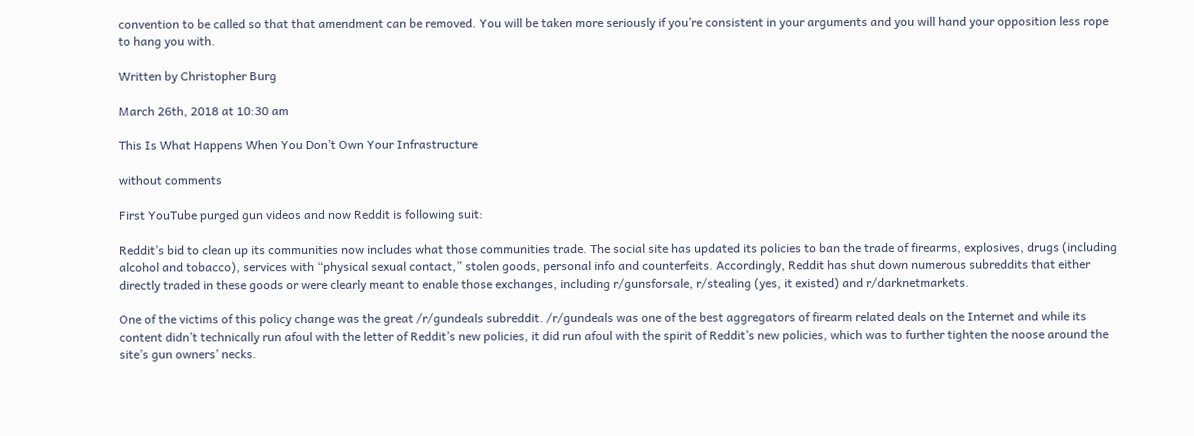convention to be called so that that amendment can be removed. You will be taken more seriously if you’re consistent in your arguments and you will hand your opposition less rope to hang you with.

Written by Christopher Burg

March 26th, 2018 at 10:30 am

This Is What Happens When You Don’t Own Your Infrastructure

without comments

First YouTube purged gun videos and now Reddit is following suit:

Reddit’s bid to clean up its communities now includes what those communities trade. The social site has updated its policies to ban the trade of firearms, explosives, drugs (including alcohol and tobacco), services with “physical sexual contact,” stolen goods, personal info and counterfeits. Accordingly, Reddit has shut down numerous subreddits that either directly traded in these goods or were clearly meant to enable those exchanges, including r/gunsforsale, r/stealing (yes, it existed) and r/darknetmarkets.

One of the victims of this policy change was the great /r/gundeals subreddit. /r/gundeals was one of the best aggregators of firearm related deals on the Internet and while its content didn’t technically run afoul with the letter of Reddit’s new policies, it did run afoul with the spirit of Reddit’s new policies, which was to further tighten the noose around the site’s gun owners’ necks.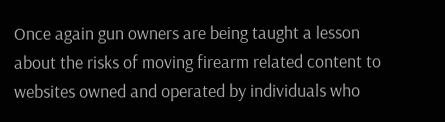Once again gun owners are being taught a lesson about the risks of moving firearm related content to websites owned and operated by individuals who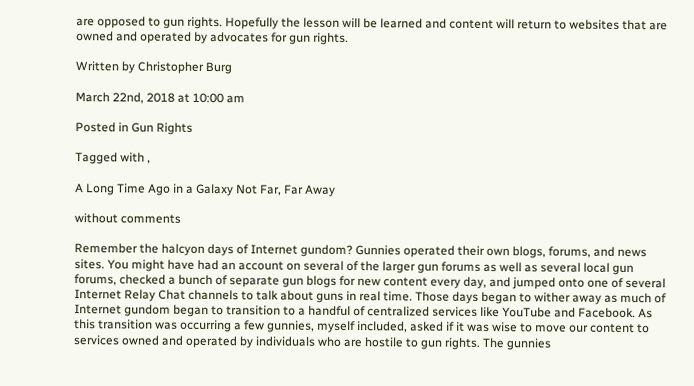are opposed to gun rights. Hopefully the lesson will be learned and content will return to websites that are owned and operated by advocates for gun rights.

Written by Christopher Burg

March 22nd, 2018 at 10:00 am

Posted in Gun Rights

Tagged with ,

A Long Time Ago in a Galaxy Not Far, Far Away

without comments

Remember the halcyon days of Internet gundom? Gunnies operated their own blogs, forums, and news sites. You might have had an account on several of the larger gun forums as well as several local gun forums, checked a bunch of separate gun blogs for new content every day, and jumped onto one of several Internet Relay Chat channels to talk about guns in real time. Those days began to wither away as much of Internet gundom began to transition to a handful of centralized services like YouTube and Facebook. As this transition was occurring a few gunnies, myself included, asked if it was wise to move our content to services owned and operated by individuals who are hostile to gun rights. The gunnies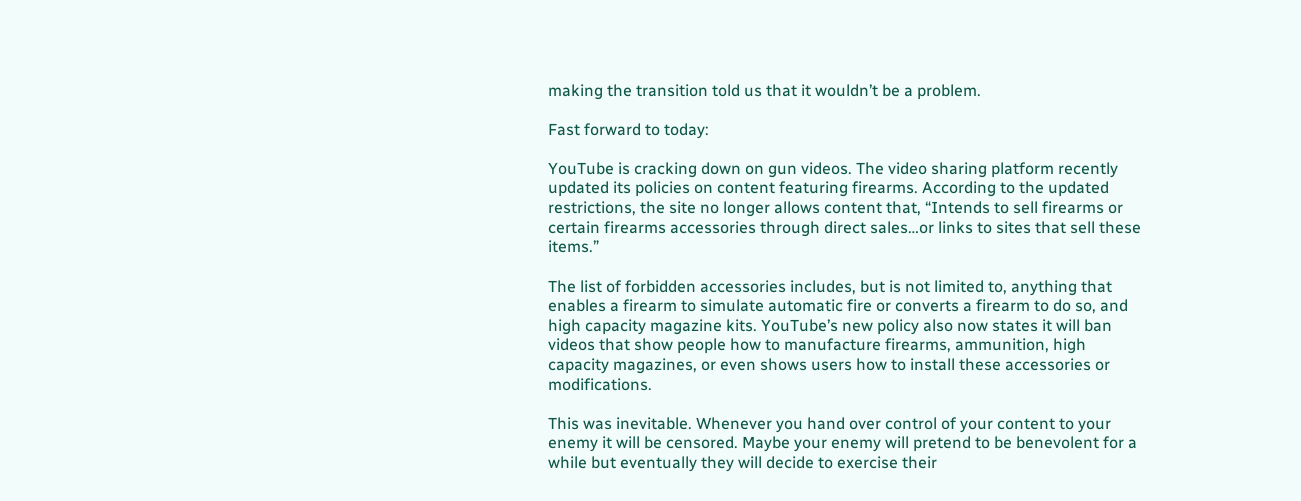making the transition told us that it wouldn’t be a problem.

Fast forward to today:

YouTube is cracking down on gun videos. The video sharing platform recently updated its policies on content featuring firearms. According to the updated restrictions, the site no longer allows content that, “Intends to sell firearms or certain firearms accessories through direct sales…or links to sites that sell these items.”

The list of forbidden accessories includes, but is not limited to, anything that enables a firearm to simulate automatic fire or converts a firearm to do so, and high capacity magazine kits. YouTube’s new policy also now states it will ban videos that show people how to manufacture firearms, ammunition, high capacity magazines, or even shows users how to install these accessories or modifications.

This was inevitable. Whenever you hand over control of your content to your enemy it will be censored. Maybe your enemy will pretend to be benevolent for a while but eventually they will decide to exercise their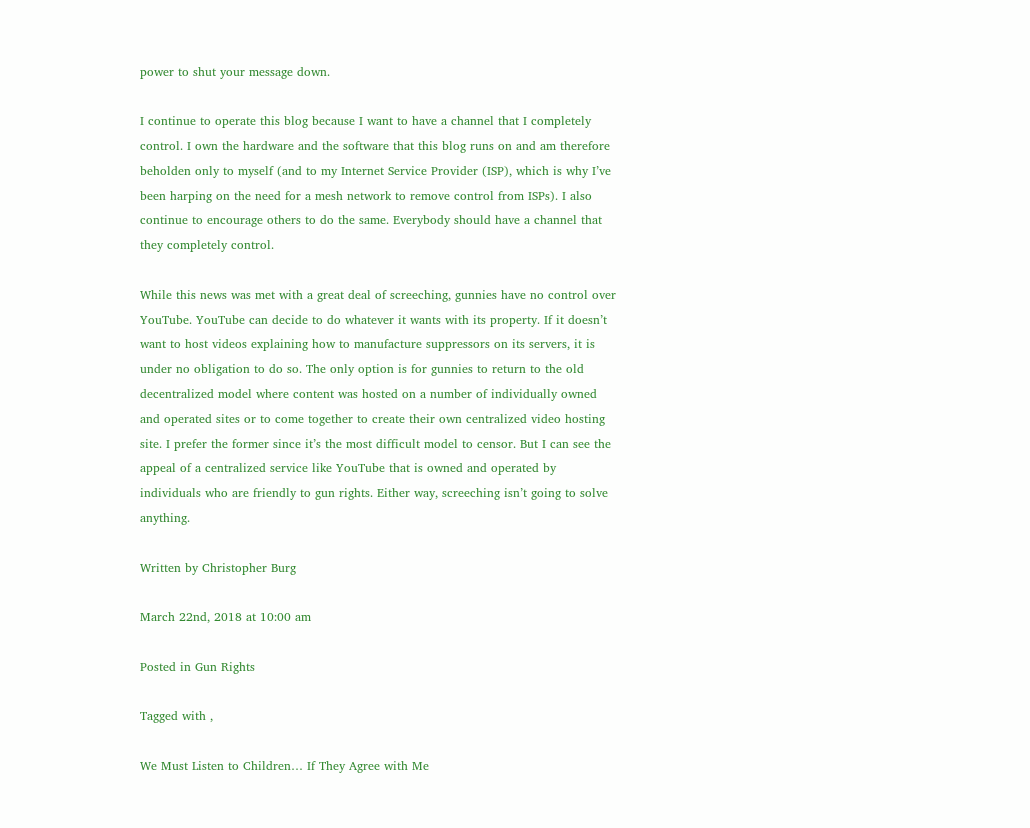power to shut your message down.

I continue to operate this blog because I want to have a channel that I completely control. I own the hardware and the software that this blog runs on and am therefore beholden only to myself (and to my Internet Service Provider (ISP), which is why I’ve been harping on the need for a mesh network to remove control from ISPs). I also continue to encourage others to do the same. Everybody should have a channel that they completely control.

While this news was met with a great deal of screeching, gunnies have no control over YouTube. YouTube can decide to do whatever it wants with its property. If it doesn’t want to host videos explaining how to manufacture suppressors on its servers, it is under no obligation to do so. The only option is for gunnies to return to the old decentralized model where content was hosted on a number of individually owned and operated sites or to come together to create their own centralized video hosting site. I prefer the former since it’s the most difficult model to censor. But I can see the appeal of a centralized service like YouTube that is owned and operated by individuals who are friendly to gun rights. Either way, screeching isn’t going to solve anything.

Written by Christopher Burg

March 22nd, 2018 at 10:00 am

Posted in Gun Rights

Tagged with ,

We Must Listen to Children… If They Agree with Me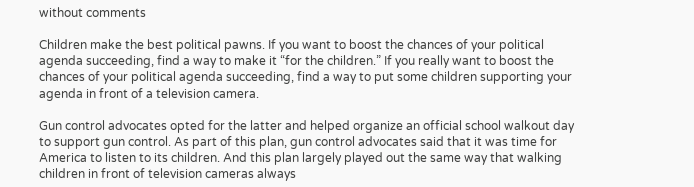without comments

Children make the best political pawns. If you want to boost the chances of your political agenda succeeding, find a way to make it “for the children.” If you really want to boost the chances of your political agenda succeeding, find a way to put some children supporting your agenda in front of a television camera.

Gun control advocates opted for the latter and helped organize an official school walkout day to support gun control. As part of this plan, gun control advocates said that it was time for America to listen to its children. And this plan largely played out the same way that walking children in front of television cameras always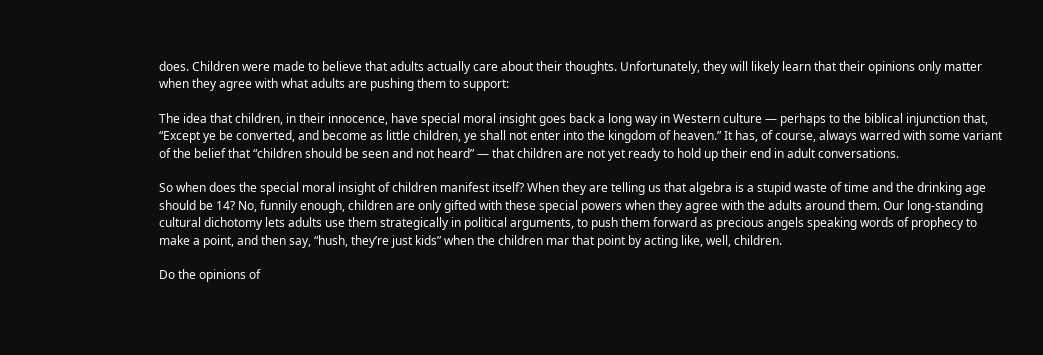does. Children were made to believe that adults actually care about their thoughts. Unfortunately, they will likely learn that their opinions only matter when they agree with what adults are pushing them to support:

The idea that children, in their innocence, have special moral insight goes back a long way in Western culture — perhaps to the biblical injunction that, “Except ye be converted, and become as little children, ye shall not enter into the kingdom of heaven.” It has, of course, always warred with some variant of the belief that “children should be seen and not heard” — that children are not yet ready to hold up their end in adult conversations.

So when does the special moral insight of children manifest itself? When they are telling us that algebra is a stupid waste of time and the drinking age should be 14? No, funnily enough, children are only gifted with these special powers when they agree with the adults around them. Our long-standing cultural dichotomy lets adults use them strategically in political arguments, to push them forward as precious angels speaking words of prophecy to make a point, and then say, “hush, they’re just kids” when the children mar that point by acting like, well, children.

Do the opinions of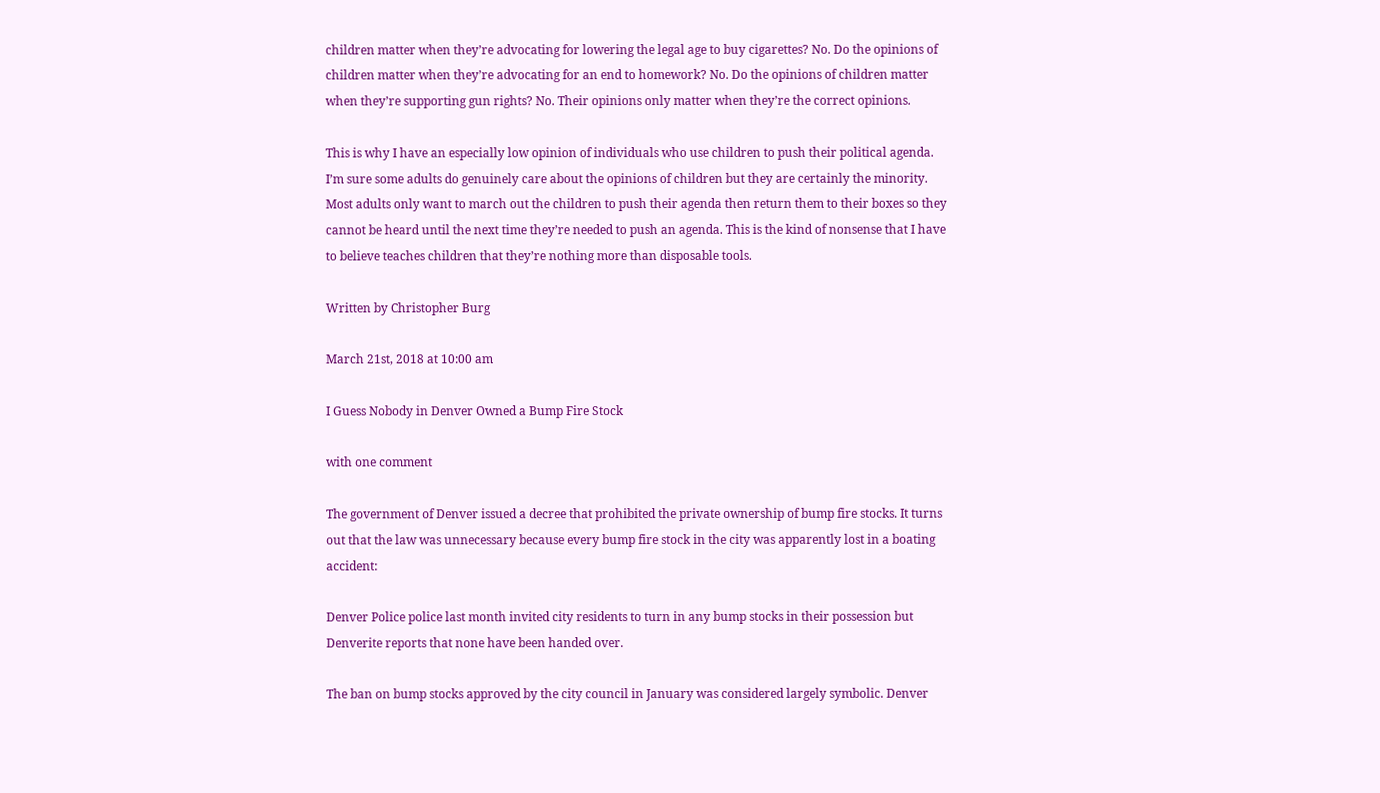children matter when they’re advocating for lowering the legal age to buy cigarettes? No. Do the opinions of children matter when they’re advocating for an end to homework? No. Do the opinions of children matter when they’re supporting gun rights? No. Their opinions only matter when they’re the correct opinions.

This is why I have an especially low opinion of individuals who use children to push their political agenda. I’m sure some adults do genuinely care about the opinions of children but they are certainly the minority. Most adults only want to march out the children to push their agenda then return them to their boxes so they cannot be heard until the next time they’re needed to push an agenda. This is the kind of nonsense that I have to believe teaches children that they’re nothing more than disposable tools.

Written by Christopher Burg

March 21st, 2018 at 10:00 am

I Guess Nobody in Denver Owned a Bump Fire Stock

with one comment

The government of Denver issued a decree that prohibited the private ownership of bump fire stocks. It turns out that the law was unnecessary because every bump fire stock in the city was apparently lost in a boating accident:

Denver Police police last month invited city residents to turn in any bump stocks in their possession but Denverite reports that none have been handed over.

The ban on bump stocks approved by the city council in January was considered largely symbolic. Denver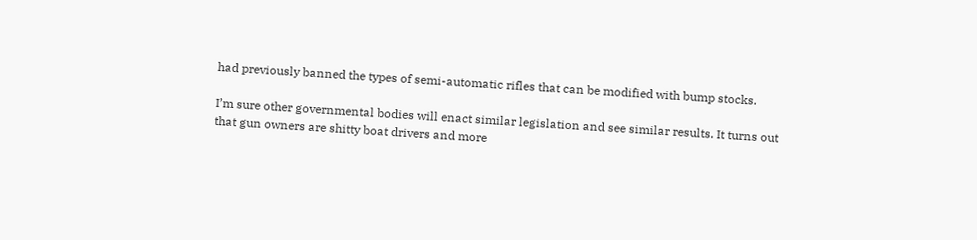had previously banned the types of semi-automatic rifles that can be modified with bump stocks.

I’m sure other governmental bodies will enact similar legislation and see similar results. It turns out that gun owners are shitty boat drivers and more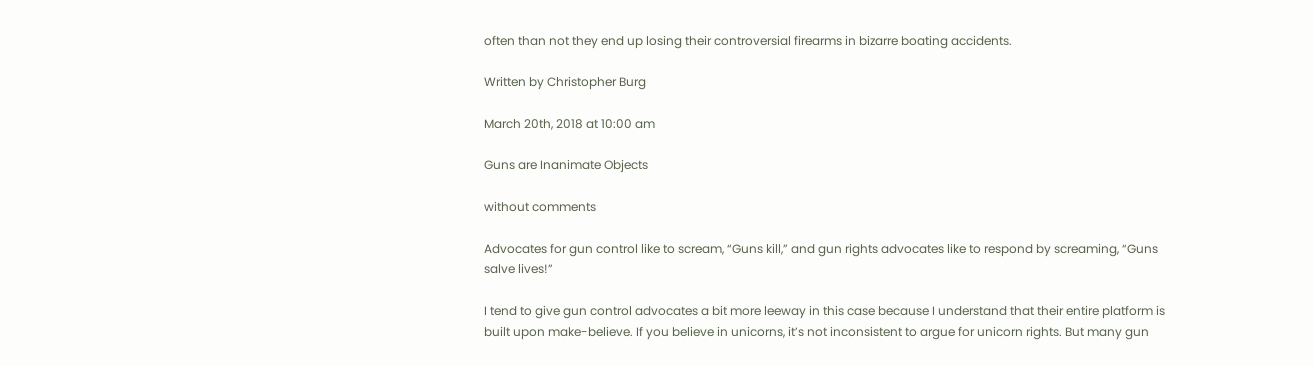often than not they end up losing their controversial firearms in bizarre boating accidents.

Written by Christopher Burg

March 20th, 2018 at 10:00 am

Guns are Inanimate Objects

without comments

Advocates for gun control like to scream, “Guns kill,” and gun rights advocates like to respond by screaming, “Guns salve lives!”

I tend to give gun control advocates a bit more leeway in this case because I understand that their entire platform is built upon make-believe. If you believe in unicorns, it’s not inconsistent to argue for unicorn rights. But many gun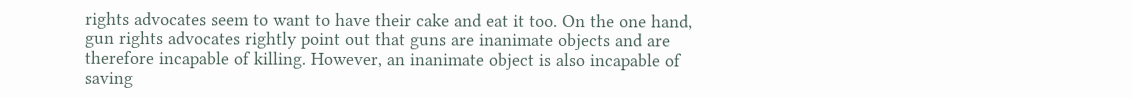rights advocates seem to want to have their cake and eat it too. On the one hand, gun rights advocates rightly point out that guns are inanimate objects and are therefore incapable of killing. However, an inanimate object is also incapable of saving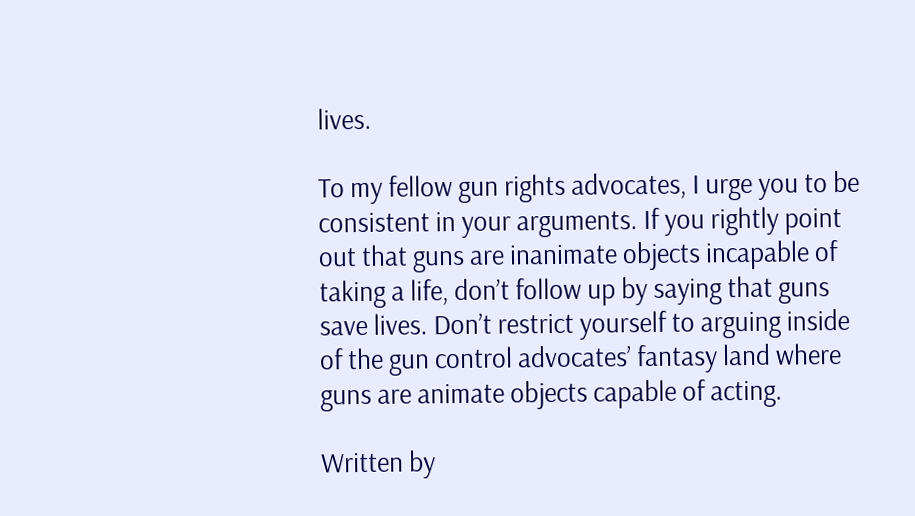lives.

To my fellow gun rights advocates, I urge you to be consistent in your arguments. If you rightly point out that guns are inanimate objects incapable of taking a life, don’t follow up by saying that guns save lives. Don’t restrict yourself to arguing inside of the gun control advocates’ fantasy land where guns are animate objects capable of acting.

Written by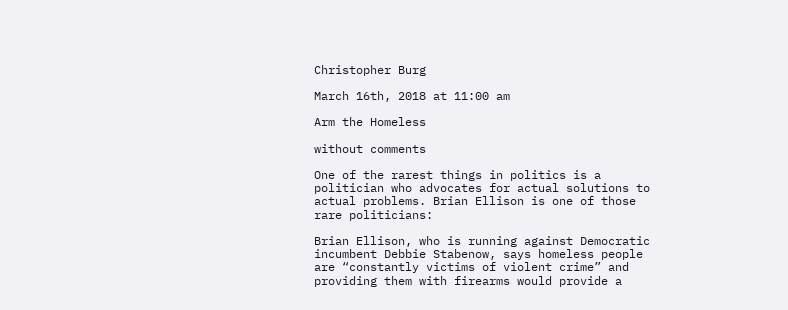Christopher Burg

March 16th, 2018 at 11:00 am

Arm the Homeless

without comments

One of the rarest things in politics is a politician who advocates for actual solutions to actual problems. Brian Ellison is one of those rare politicians:

Brian Ellison, who is running against Democratic incumbent Debbie Stabenow, says homeless people are “constantly victims of violent crime” and providing them with firearms would provide a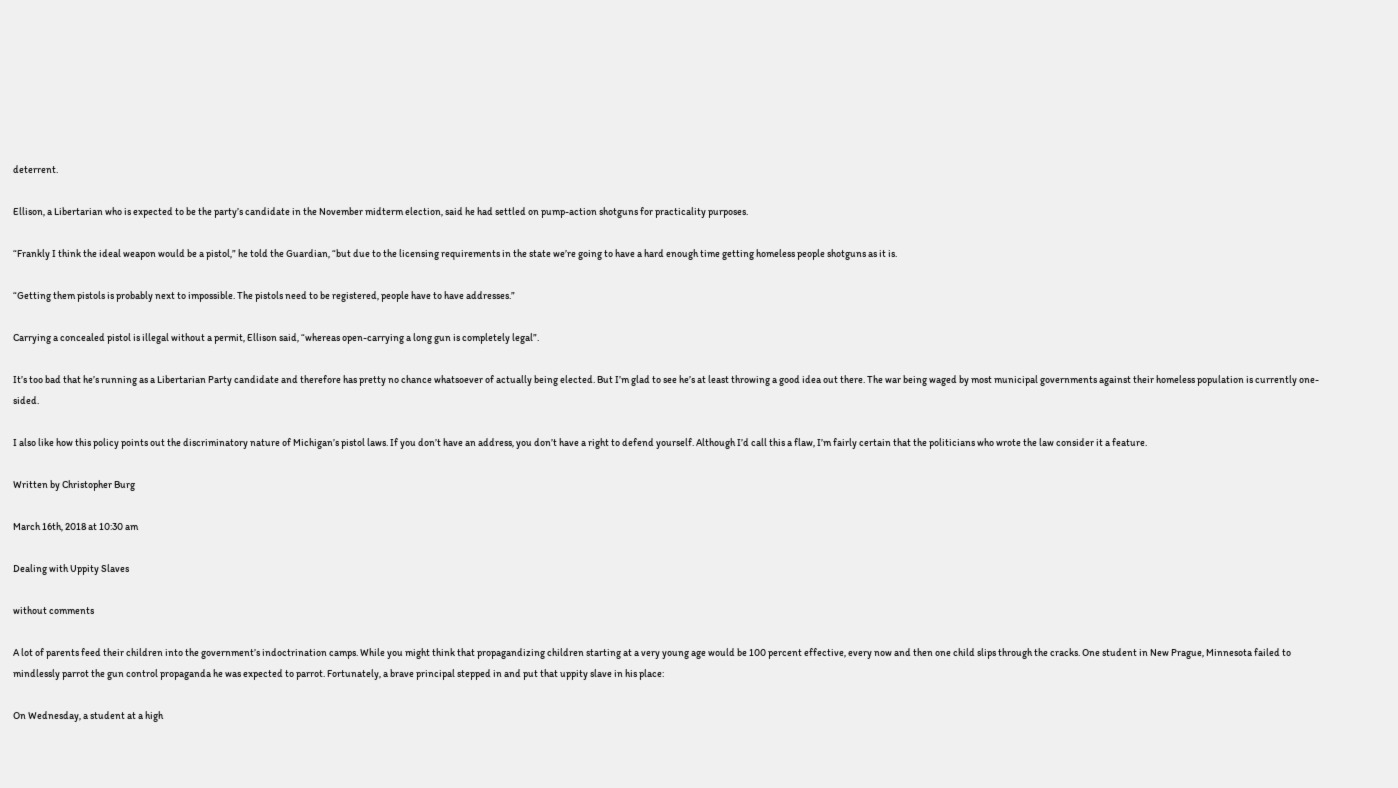deterrent.

Ellison, a Libertarian who is expected to be the party’s candidate in the November midterm election, said he had settled on pump-action shotguns for practicality purposes.

“Frankly I think the ideal weapon would be a pistol,” he told the Guardian, “but due to the licensing requirements in the state we’re going to have a hard enough time getting homeless people shotguns as it is.

“Getting them pistols is probably next to impossible. The pistols need to be registered, people have to have addresses.”

Carrying a concealed pistol is illegal without a permit, Ellison said, “whereas open-carrying a long gun is completely legal”.

It’s too bad that he’s running as a Libertarian Party candidate and therefore has pretty no chance whatsoever of actually being elected. But I’m glad to see he’s at least throwing a good idea out there. The war being waged by most municipal governments against their homeless population is currently one-sided.

I also like how this policy points out the discriminatory nature of Michigan’s pistol laws. If you don’t have an address, you don’t have a right to defend yourself. Although I’d call this a flaw, I’m fairly certain that the politicians who wrote the law consider it a feature.

Written by Christopher Burg

March 16th, 2018 at 10:30 am

Dealing with Uppity Slaves

without comments

A lot of parents feed their children into the government’s indoctrination camps. While you might think that propagandizing children starting at a very young age would be 100 percent effective, every now and then one child slips through the cracks. One student in New Prague, Minnesota failed to mindlessly parrot the gun control propaganda he was expected to parrot. Fortunately, a brave principal stepped in and put that uppity slave in his place:

On Wednesday, a student at a high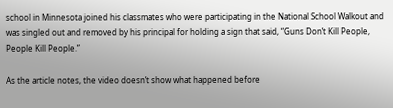school in Minnesota joined his classmates who were participating in the National School Walkout and was singled out and removed by his principal for holding a sign that said, “Guns Don’t Kill People, People Kill People.”

As the article notes, the video doesn’t show what happened before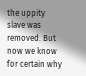the uppity slave was removed. But now we know for certain why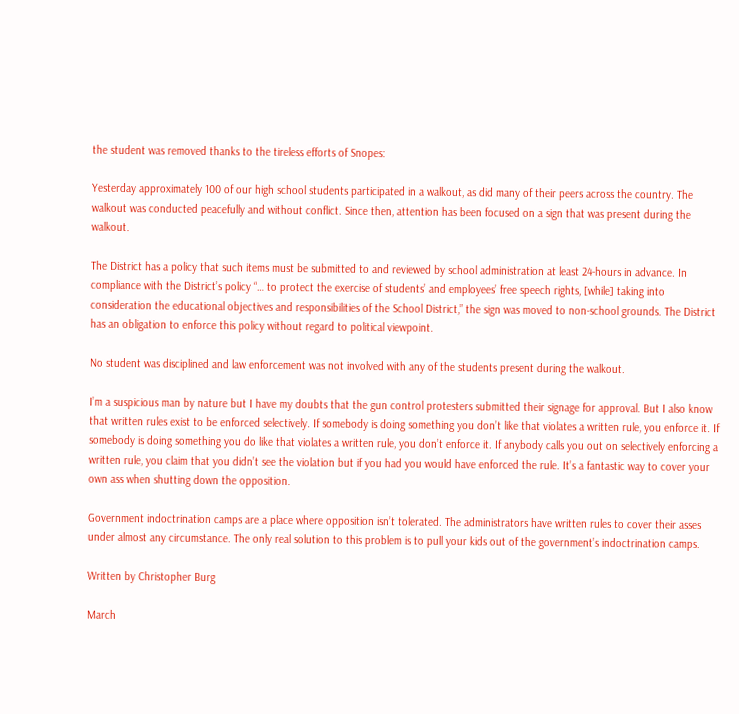the student was removed thanks to the tireless efforts of Snopes:

Yesterday approximately 100 of our high school students participated in a walkout, as did many of their peers across the country. The walkout was conducted peacefully and without conflict. Since then, attention has been focused on a sign that was present during the walkout.

The District has a policy that such items must be submitted to and reviewed by school administration at least 24-hours in advance. In compliance with the District’s policy “… to protect the exercise of students’ and employees’ free speech rights, [while] taking into consideration the educational objectives and responsibilities of the School District,” the sign was moved to non-school grounds. The District has an obligation to enforce this policy without regard to political viewpoint.

No student was disciplined and law enforcement was not involved with any of the students present during the walkout.

I’m a suspicious man by nature but I have my doubts that the gun control protesters submitted their signage for approval. But I also know that written rules exist to be enforced selectively. If somebody is doing something you don’t like that violates a written rule, you enforce it. If somebody is doing something you do like that violates a written rule, you don’t enforce it. If anybody calls you out on selectively enforcing a written rule, you claim that you didn’t see the violation but if you had you would have enforced the rule. It’s a fantastic way to cover your own ass when shutting down the opposition.

Government indoctrination camps are a place where opposition isn’t tolerated. The administrators have written rules to cover their asses under almost any circumstance. The only real solution to this problem is to pull your kids out of the government’s indoctrination camps.

Written by Christopher Burg

March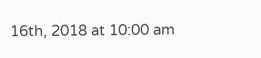16th, 2018 at 10:00 am